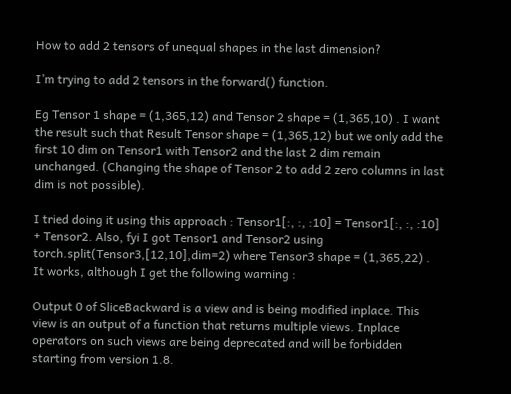How to add 2 tensors of unequal shapes in the last dimension?

I’m trying to add 2 tensors in the forward() function.

Eg Tensor 1 shape = (1,365,12) and Tensor 2 shape = (1,365,10) . I want the result such that Result Tensor shape = (1,365,12) but we only add the first 10 dim on Tensor1 with Tensor2 and the last 2 dim remain unchanged. (Changing the shape of Tensor 2 to add 2 zero columns in last dim is not possible).

I tried doing it using this approach : Tensor1[:, :, :10] = Tensor1[:, :, :10] + Tensor2. Also, fyi I got Tensor1 and Tensor2 using torch.split(Tensor3,[12,10],dim=2) where Tensor3 shape = (1,365,22) .
It works, although I get the following warning :

Output 0 of SliceBackward is a view and is being modified inplace. This view is an output of a function that returns multiple views. Inplace operators on such views are being deprecated and will be forbidden starting from version 1.8.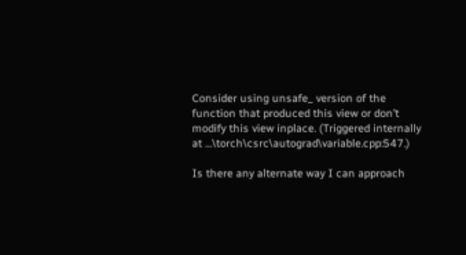Consider using unsafe_ version of the function that produced this view or don’t modify this view inplace. (Triggered internally at …\torch\csrc\autograd\variable.cpp:547.)

Is there any alternate way I can approach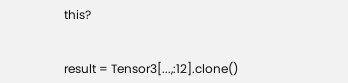this?


result = Tensor3[...,:12].clone()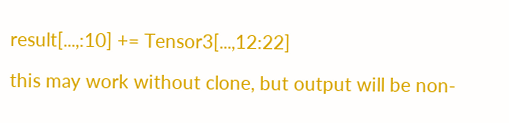result[...,:10] += Tensor3[...,12:22]

this may work without clone, but output will be non-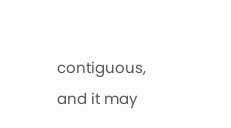contiguous, and it may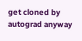get cloned by autograd anyway